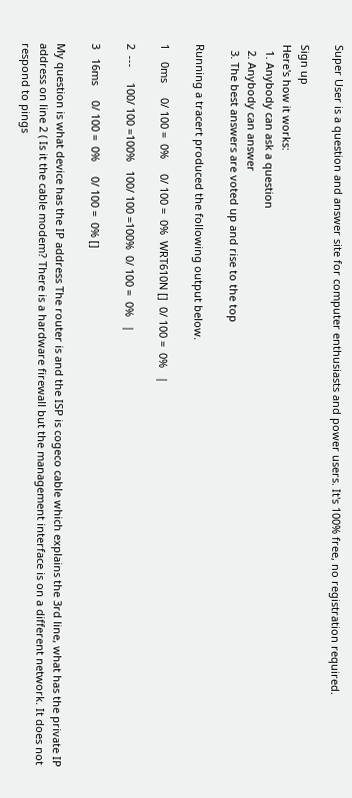Super User is a question and answer site for computer enthusiasts and power users. It's 100% free, no registration required.

Sign up
Here's how it works:
  1. Anybody can ask a question
  2. Anybody can answer
  3. The best answers are voted up and rise to the top

Running a tracert produced the following output below.

1    0ms     0/ 100 =  0%     0/ 100 =  0%  WRT610N []  0/ 100 =  0%   |

2  ---     100/ 100 =100%   100/ 100 =100%  0/ 100 =  0%   |

3   16ms     0/ 100 =  0%     0/ 100 =  0% []

My question is what device has the IP address The router is and the ISP is cogeco cable which explains the 3rd line, what has the private IP address on line 2 ( Is it the cable modem? There is a hardware firewall but the management interface is on a different network. It does not respond to pings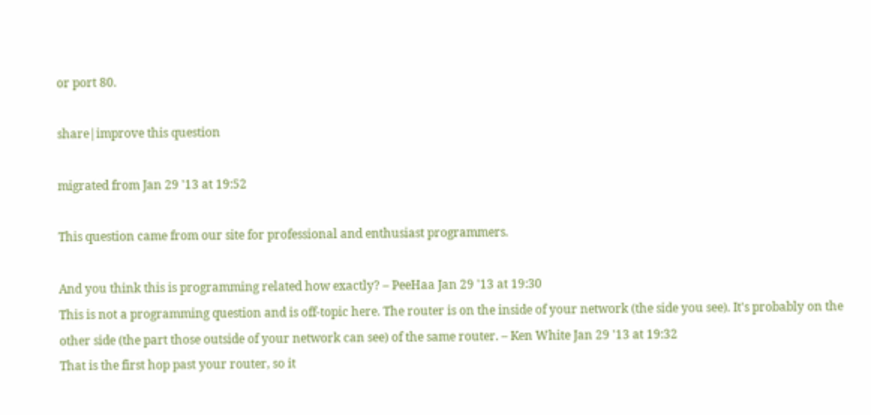or port 80.

share|improve this question

migrated from Jan 29 '13 at 19:52

This question came from our site for professional and enthusiast programmers.

And you think this is programming related how exactly? – PeeHaa Jan 29 '13 at 19:30
This is not a programming question and is off-topic here. The router is on the inside of your network (the side you see). It's probably on the other side (the part those outside of your network can see) of the same router. – Ken White Jan 29 '13 at 19:32
That is the first hop past your router, so it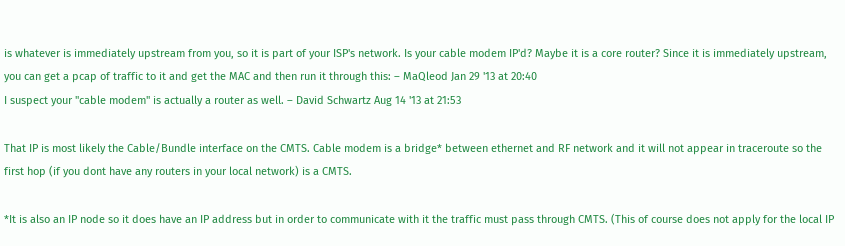is whatever is immediately upstream from you, so it is part of your ISP's network. Is your cable modem IP'd? Maybe it is a core router? Since it is immediately upstream, you can get a pcap of traffic to it and get the MAC and then run it through this: – MaQleod Jan 29 '13 at 20:40
I suspect your "cable modem" is actually a router as well. – David Schwartz Aug 14 '13 at 21:53

That IP is most likely the Cable/Bundle interface on the CMTS. Cable modem is a bridge* between ethernet and RF network and it will not appear in traceroute so the first hop (if you dont have any routers in your local network) is a CMTS.

*It is also an IP node so it does have an IP address but in order to communicate with it the traffic must pass through CMTS. (This of course does not apply for the local IP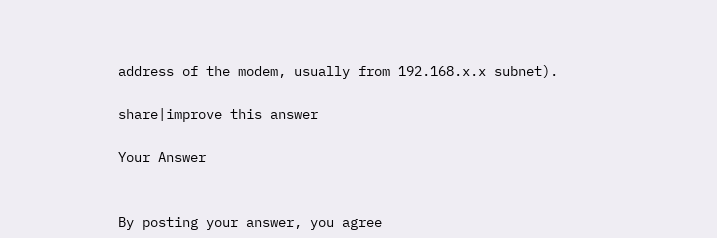address of the modem, usually from 192.168.x.x subnet).

share|improve this answer

Your Answer


By posting your answer, you agree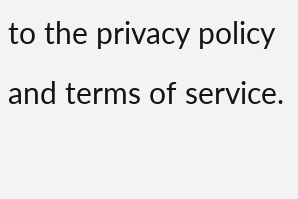to the privacy policy and terms of service.